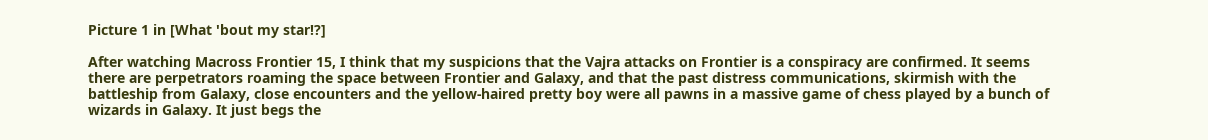Picture 1 in [What 'bout my star!?]

After watching Macross Frontier 15, I think that my suspicions that the Vajra attacks on Frontier is a conspiracy are confirmed. It seems there are perpetrators roaming the space between Frontier and Galaxy, and that the past distress communications, skirmish with the battleship from Galaxy, close encounters and the yellow-haired pretty boy were all pawns in a massive game of chess played by a bunch of wizards in Galaxy. It just begs the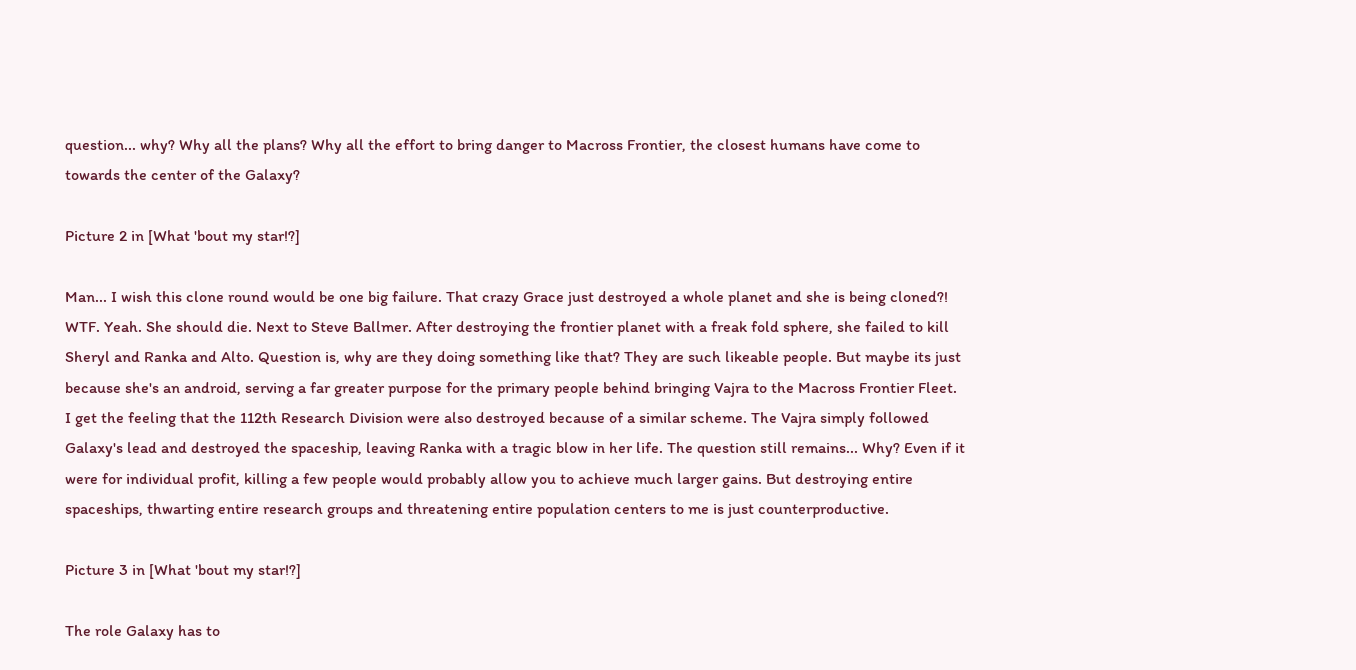question... why? Why all the plans? Why all the effort to bring danger to Macross Frontier, the closest humans have come to towards the center of the Galaxy?

Picture 2 in [What 'bout my star!?]

Man... I wish this clone round would be one big failure. That crazy Grace just destroyed a whole planet and she is being cloned?! WTF. Yeah. She should die. Next to Steve Ballmer. After destroying the frontier planet with a freak fold sphere, she failed to kill Sheryl and Ranka and Alto. Question is, why are they doing something like that? They are such likeable people. But maybe its just because she's an android, serving a far greater purpose for the primary people behind bringing Vajra to the Macross Frontier Fleet. I get the feeling that the 112th Research Division were also destroyed because of a similar scheme. The Vajra simply followed Galaxy's lead and destroyed the spaceship, leaving Ranka with a tragic blow in her life. The question still remains... Why? Even if it were for individual profit, killing a few people would probably allow you to achieve much larger gains. But destroying entire spaceships, thwarting entire research groups and threatening entire population centers to me is just counterproductive.

Picture 3 in [What 'bout my star!?]

The role Galaxy has to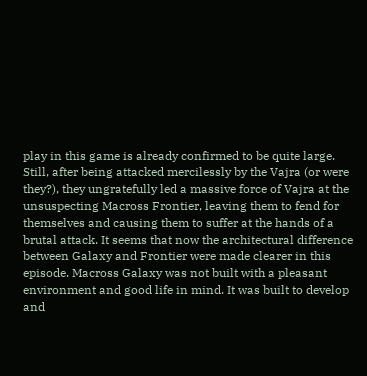play in this game is already confirmed to be quite large. Still, after being attacked mercilessly by the Vajra (or were they?), they ungratefully led a massive force of Vajra at the unsuspecting Macross Frontier, leaving them to fend for themselves and causing them to suffer at the hands of a brutal attack. It seems that now the architectural difference between Galaxy and Frontier were made clearer in this episode. Macross Galaxy was not built with a pleasant environment and good life in mind. It was built to develop and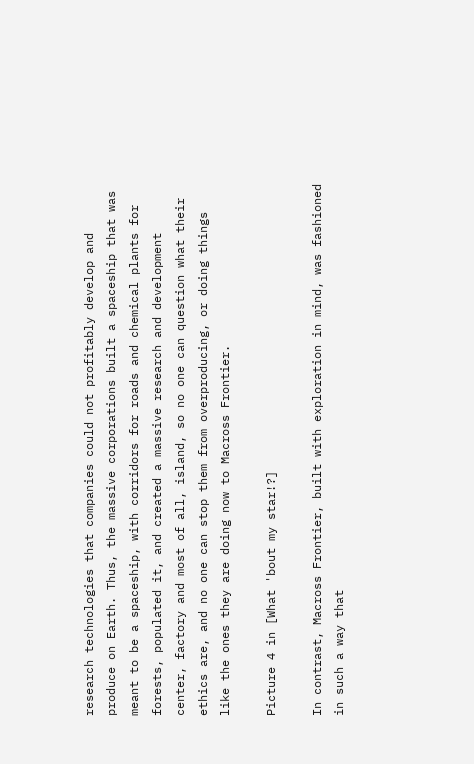research technologies that companies could not profitably develop and produce on Earth. Thus, the massive corporations built a spaceship that was meant to be a spaceship, with corridors for roads and chemical plants for forests, populated it, and created a massive research and development center, factory and most of all, island, so no one can question what their ethics are, and no one can stop them from overproducing, or doing things like the ones they are doing now to Macross Frontier.

Picture 4 in [What 'bout my star!?]

In contrast, Macross Frontier, built with exploration in mind, was fashioned in such a way that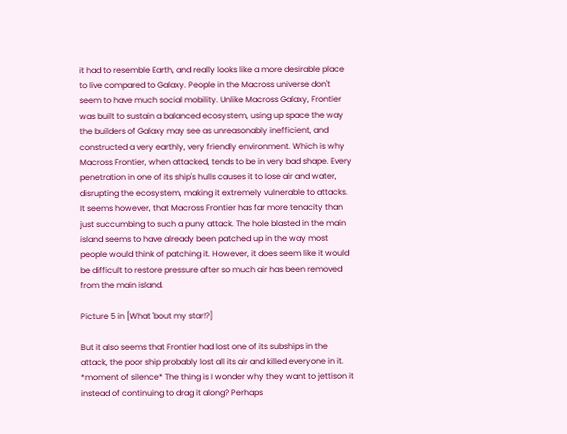it had to resemble Earth, and really looks like a more desirable place to live compared to Galaxy. People in the Macross universe don't seem to have much social mobility. Unlike Macross Galaxy, Frontier was built to sustain a balanced ecosystem, using up space the way the builders of Galaxy may see as unreasonably inefficient, and constructed a very earthly, very friendly environment. Which is why Macross Frontier, when attacked, tends to be in very bad shape. Every penetration in one of its ship's hulls causes it to lose air and water, disrupting the ecosystem, making it extremely vulnerable to attacks. It seems however, that Macross Frontier has far more tenacity than just succumbing to such a puny attack. The hole blasted in the main island seems to have already been patched up in the way most people would think of patching it. However, it does seem like it would be difficult to restore pressure after so much air has been removed from the main island.

Picture 5 in [What 'bout my star!?]

But it also seems that Frontier had lost one of its subships in the attack, the poor ship probably lost all its air and killed everyone in it. *moment of silence* The thing is I wonder why they want to jettison it instead of continuing to drag it along? Perhaps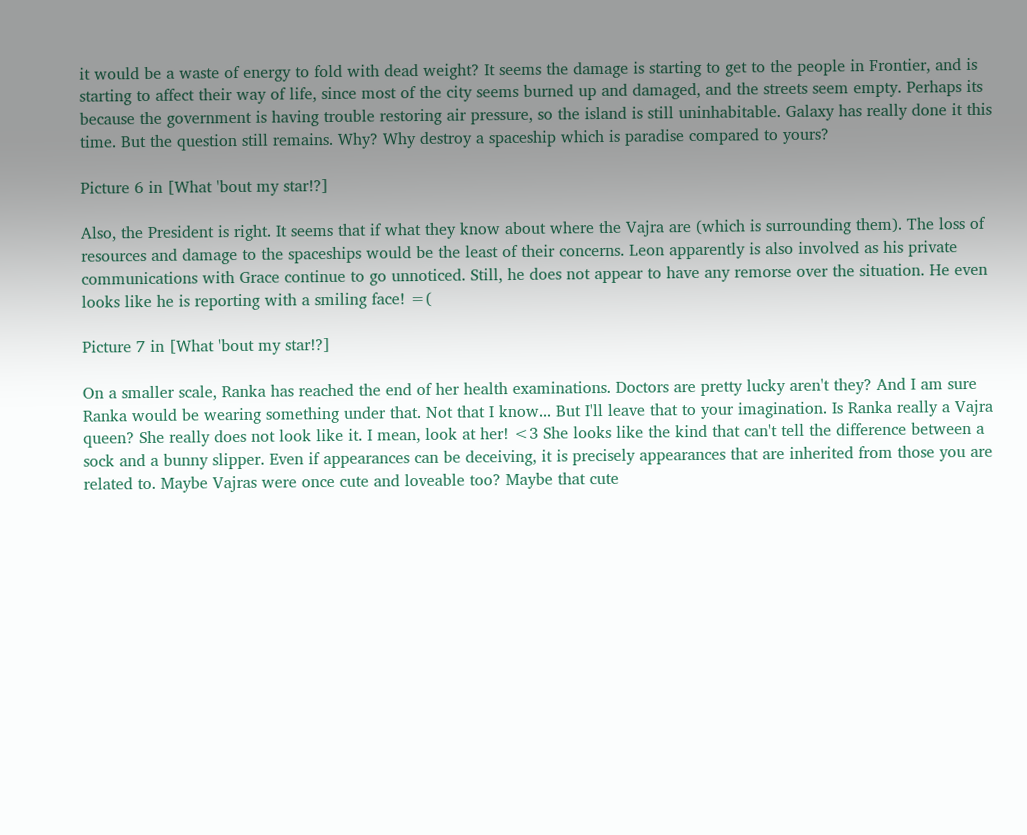it would be a waste of energy to fold with dead weight? It seems the damage is starting to get to the people in Frontier, and is starting to affect their way of life, since most of the city seems burned up and damaged, and the streets seem empty. Perhaps its because the government is having trouble restoring air pressure, so the island is still uninhabitable. Galaxy has really done it this time. But the question still remains. Why? Why destroy a spaceship which is paradise compared to yours?

Picture 6 in [What 'bout my star!?]

Also, the President is right. It seems that if what they know about where the Vajra are (which is surrounding them). The loss of resources and damage to the spaceships would be the least of their concerns. Leon apparently is also involved as his private communications with Grace continue to go unnoticed. Still, he does not appear to have any remorse over the situation. He even looks like he is reporting with a smiling face! =(

Picture 7 in [What 'bout my star!?]

On a smaller scale, Ranka has reached the end of her health examinations. Doctors are pretty lucky aren't they? And I am sure Ranka would be wearing something under that. Not that I know... But I'll leave that to your imagination. Is Ranka really a Vajra queen? She really does not look like it. I mean, look at her! <3 She looks like the kind that can't tell the difference between a sock and a bunny slipper. Even if appearances can be deceiving, it is precisely appearances that are inherited from those you are related to. Maybe Vajras were once cute and loveable too? Maybe that cute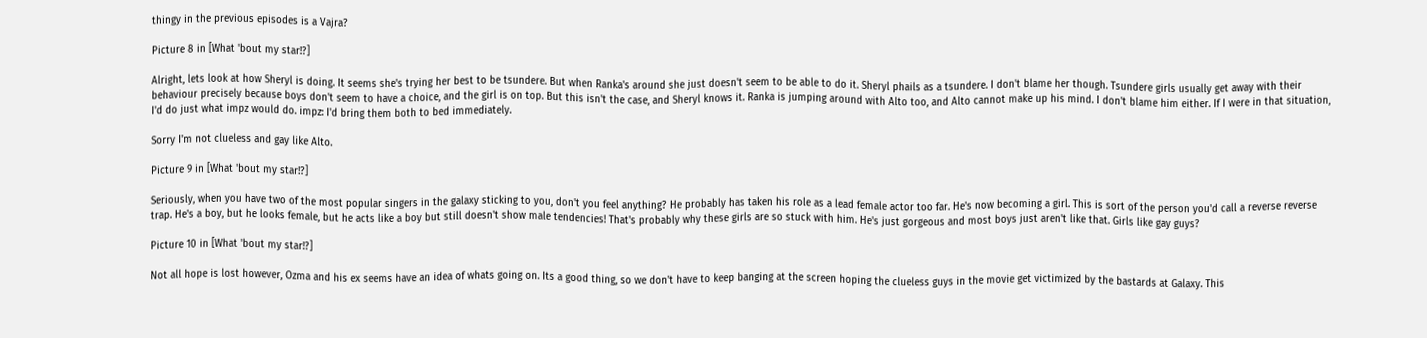thingy in the previous episodes is a Vajra?

Picture 8 in [What 'bout my star!?]

Alright, lets look at how Sheryl is doing. It seems she's trying her best to be tsundere. But when Ranka's around she just doesn't seem to be able to do it. Sheryl phails as a tsundere. I don't blame her though. Tsundere girls usually get away with their behaviour precisely because boys don't seem to have a choice, and the girl is on top. But this isn't the case, and Sheryl knows it. Ranka is jumping around with Alto too, and Alto cannot make up his mind. I don't blame him either. If I were in that situation, I'd do just what impz would do. impz: I'd bring them both to bed immediately.

Sorry I'm not clueless and gay like Alto.

Picture 9 in [What 'bout my star!?]

Seriously, when you have two of the most popular singers in the galaxy sticking to you, don't you feel anything? He probably has taken his role as a lead female actor too far. He's now becoming a girl. This is sort of the person you'd call a reverse reverse trap. He's a boy, but he looks female, but he acts like a boy but still doesn't show male tendencies! That's probably why these girls are so stuck with him. He's just gorgeous and most boys just aren't like that. Girls like gay guys?

Picture 10 in [What 'bout my star!?]

Not all hope is lost however, Ozma and his ex seems have an idea of whats going on. Its a good thing, so we don't have to keep banging at the screen hoping the clueless guys in the movie get victimized by the bastards at Galaxy. This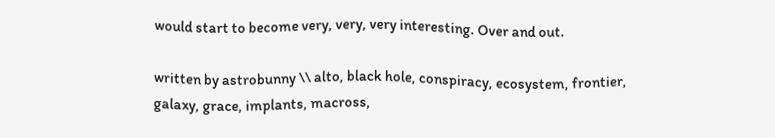would start to become very, very, very interesting. Over and out.

written by astrobunny \\ alto, black hole, conspiracy, ecosystem, frontier, galaxy, grace, implants, macross,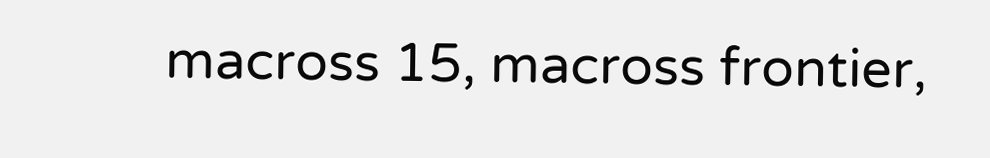macross 15, macross frontier,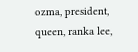ozma, president, queen, ranka lee,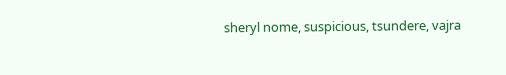sheryl nome, suspicious, tsundere, vajra